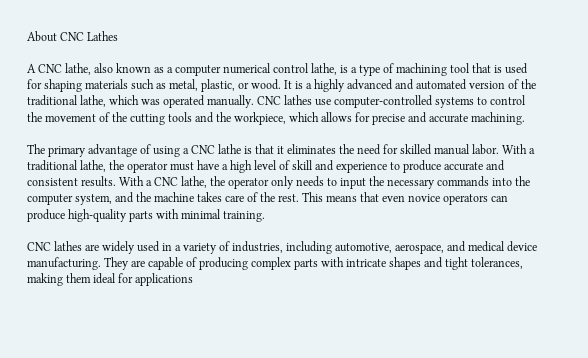About CNC Lathes

A CNC lathe, also known as a computer numerical control lathe, is a type of machining tool that is used for shaping materials such as metal, plastic, or wood. It is a highly advanced and automated version of the traditional lathe, which was operated manually. CNC lathes use computer-controlled systems to control the movement of the cutting tools and the workpiece, which allows for precise and accurate machining.

The primary advantage of using a CNC lathe is that it eliminates the need for skilled manual labor. With a traditional lathe, the operator must have a high level of skill and experience to produce accurate and consistent results. With a CNC lathe, the operator only needs to input the necessary commands into the computer system, and the machine takes care of the rest. This means that even novice operators can produce high-quality parts with minimal training.

CNC lathes are widely used in a variety of industries, including automotive, aerospace, and medical device manufacturing. They are capable of producing complex parts with intricate shapes and tight tolerances, making them ideal for applications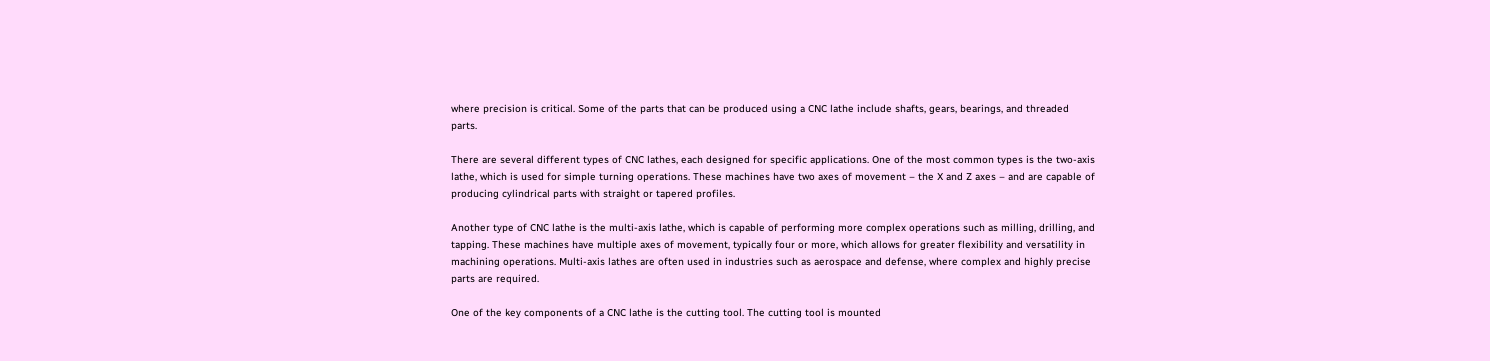where precision is critical. Some of the parts that can be produced using a CNC lathe include shafts, gears, bearings, and threaded parts.

There are several different types of CNC lathes, each designed for specific applications. One of the most common types is the two-axis lathe, which is used for simple turning operations. These machines have two axes of movement – the X and Z axes – and are capable of producing cylindrical parts with straight or tapered profiles.

Another type of CNC lathe is the multi-axis lathe, which is capable of performing more complex operations such as milling, drilling, and tapping. These machines have multiple axes of movement, typically four or more, which allows for greater flexibility and versatility in machining operations. Multi-axis lathes are often used in industries such as aerospace and defense, where complex and highly precise parts are required.

One of the key components of a CNC lathe is the cutting tool. The cutting tool is mounted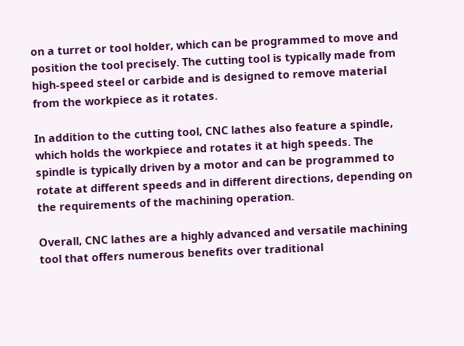on a turret or tool holder, which can be programmed to move and position the tool precisely. The cutting tool is typically made from high-speed steel or carbide and is designed to remove material from the workpiece as it rotates.

In addition to the cutting tool, CNC lathes also feature a spindle, which holds the workpiece and rotates it at high speeds. The spindle is typically driven by a motor and can be programmed to rotate at different speeds and in different directions, depending on the requirements of the machining operation.

Overall, CNC lathes are a highly advanced and versatile machining tool that offers numerous benefits over traditional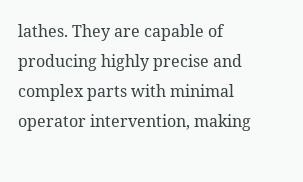lathes. They are capable of producing highly precise and complex parts with minimal operator intervention, making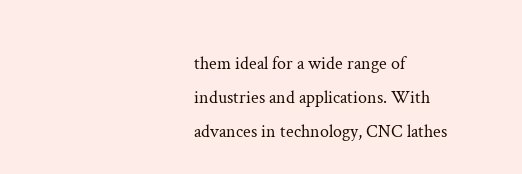them ideal for a wide range of industries and applications. With advances in technology, CNC lathes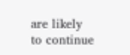are likely to continue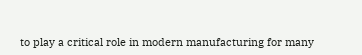to play a critical role in modern manufacturing for many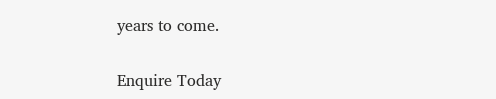years to come.

Enquire Today